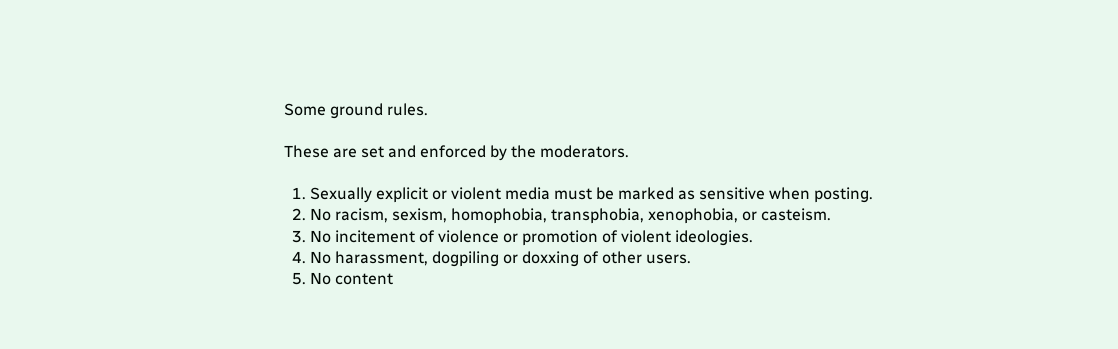Some ground rules.

These are set and enforced by the moderators.

  1. Sexually explicit or violent media must be marked as sensitive when posting.
  2. No racism, sexism, homophobia, transphobia, xenophobia, or casteism.
  3. No incitement of violence or promotion of violent ideologies.
  4. No harassment, dogpiling or doxxing of other users.
  5. No content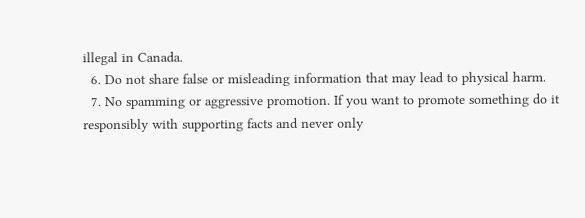illegal in Canada.
  6. Do not share false or misleading information that may lead to physical harm.
  7. No spamming or aggressive promotion. If you want to promote something do it responsibly with supporting facts and never only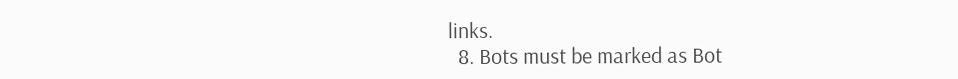links.
  8. Bots must be marked as Bot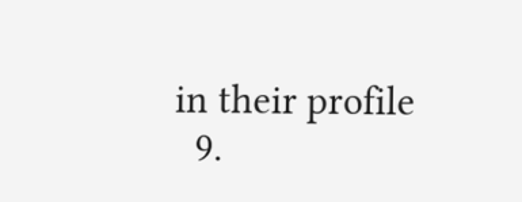in their profile
  9.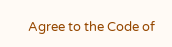Agree to the Code of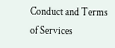Conduct and Terms of Services